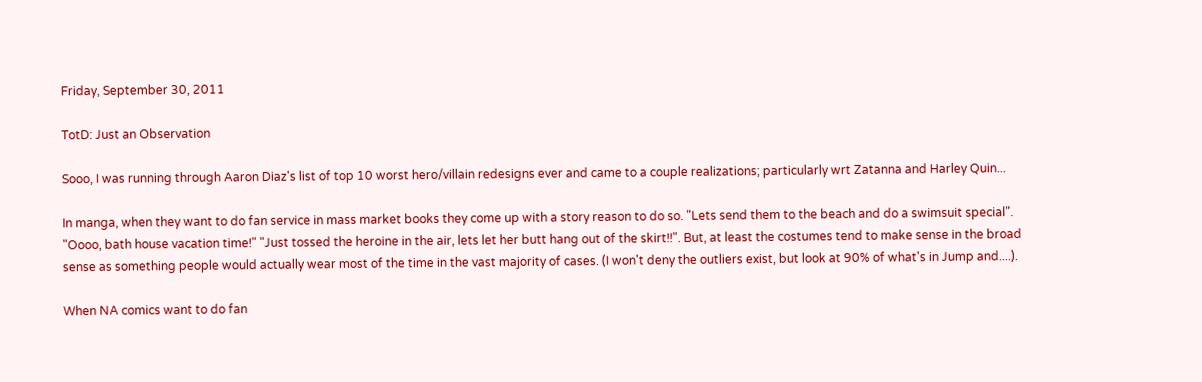Friday, September 30, 2011

TotD: Just an Observation

Sooo, I was running through Aaron Diaz's list of top 10 worst hero/villain redesigns ever and came to a couple realizations; particularly wrt Zatanna and Harley Quin...

In manga, when they want to do fan service in mass market books they come up with a story reason to do so. "Lets send them to the beach and do a swimsuit special". "Oooo, bath house vacation time!" "Just tossed the heroine in the air, lets let her butt hang out of the skirt!!". But, at least the costumes tend to make sense in the broad sense as something people would actually wear most of the time in the vast majority of cases. (I won't deny the outliers exist, but look at 90% of what's in Jump and....).

When NA comics want to do fan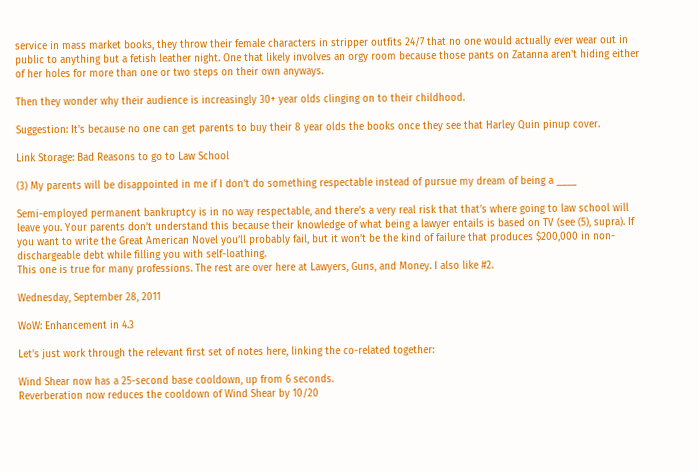service in mass market books, they throw their female characters in stripper outfits 24/7 that no one would actually ever wear out in public to anything but a fetish leather night. One that likely involves an orgy room because those pants on Zatanna aren't hiding either of her holes for more than one or two steps on their own anyways.

Then they wonder why their audience is increasingly 30+ year olds clinging on to their childhood.

Suggestion: It's because no one can get parents to buy their 8 year olds the books once they see that Harley Quin pinup cover.

Link Storage: Bad Reasons to go to Law School

(3) My parents will be disappointed in me if I don’t do something respectable instead of pursue my dream of being a ____

Semi-employed permanent bankruptcy is in no way respectable, and there’s a very real risk that that’s where going to law school will leave you. Your parents don’t understand this because their knowledge of what being a lawyer entails is based on TV (see (5), supra). If you want to write the Great American Novel you’ll probably fail, but it won’t be the kind of failure that produces $200,000 in non-dischargeable debt while filling you with self-loathing.
This one is true for many professions. The rest are over here at Lawyers, Guns, and Money. I also like #2.

Wednesday, September 28, 2011

WoW: Enhancement in 4.3

Let's just work through the relevant first set of notes here, linking the co-related together:

Wind Shear now has a 25-second base cooldown, up from 6 seconds.
Reverberation now reduces the cooldown of Wind Shear by 10/20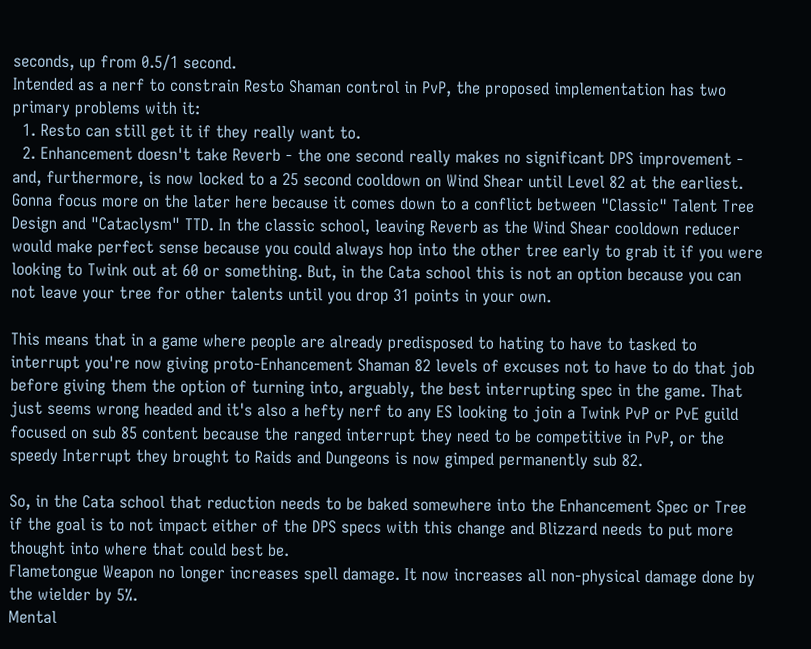seconds, up from 0.5/1 second.
Intended as a nerf to constrain Resto Shaman control in PvP, the proposed implementation has two primary problems with it:
  1. Resto can still get it if they really want to.
  2. Enhancement doesn't take Reverb - the one second really makes no significant DPS improvement - and, furthermore, is now locked to a 25 second cooldown on Wind Shear until Level 82 at the earliest.
Gonna focus more on the later here because it comes down to a conflict between "Classic" Talent Tree Design and "Cataclysm" TTD. In the classic school, leaving Reverb as the Wind Shear cooldown reducer would make perfect sense because you could always hop into the other tree early to grab it if you were looking to Twink out at 60 or something. But, in the Cata school this is not an option because you can not leave your tree for other talents until you drop 31 points in your own.

This means that in a game where people are already predisposed to hating to have to tasked to interrupt you're now giving proto-Enhancement Shaman 82 levels of excuses not to have to do that job before giving them the option of turning into, arguably, the best interrupting spec in the game. That just seems wrong headed and it's also a hefty nerf to any ES looking to join a Twink PvP or PvE guild focused on sub 85 content because the ranged interrupt they need to be competitive in PvP, or the speedy Interrupt they brought to Raids and Dungeons is now gimped permanently sub 82.

So, in the Cata school that reduction needs to be baked somewhere into the Enhancement Spec or Tree if the goal is to not impact either of the DPS specs with this change and Blizzard needs to put more thought into where that could best be.
Flametongue Weapon no longer increases spell damage. It now increases all non-physical damage done by the wielder by 5%.
Mental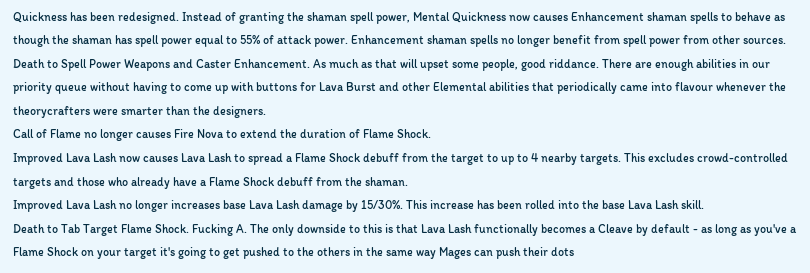Quickness has been redesigned. Instead of granting the shaman spell power, Mental Quickness now causes Enhancement shaman spells to behave as though the shaman has spell power equal to 55% of attack power. Enhancement shaman spells no longer benefit from spell power from other sources.
Death to Spell Power Weapons and Caster Enhancement. As much as that will upset some people, good riddance. There are enough abilities in our priority queue without having to come up with buttons for Lava Burst and other Elemental abilities that periodically came into flavour whenever the theorycrafters were smarter than the designers.
Call of Flame no longer causes Fire Nova to extend the duration of Flame Shock.
Improved Lava Lash now causes Lava Lash to spread a Flame Shock debuff from the target to up to 4 nearby targets. This excludes crowd-controlled targets and those who already have a Flame Shock debuff from the shaman.
Improved Lava Lash no longer increases base Lava Lash damage by 15/30%. This increase has been rolled into the base Lava Lash skill.
Death to Tab Target Flame Shock. Fucking A. The only downside to this is that Lava Lash functionally becomes a Cleave by default - as long as you've a Flame Shock on your target it's going to get pushed to the others in the same way Mages can push their dots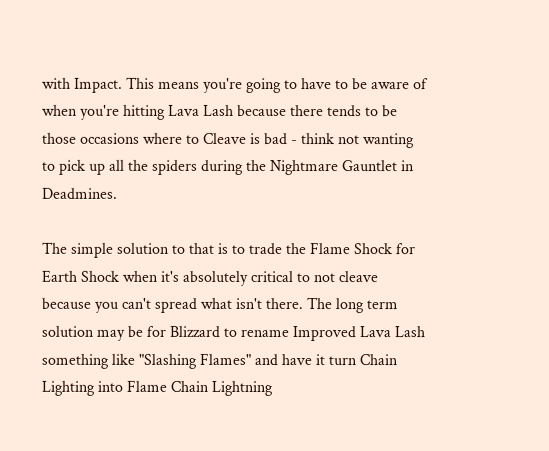with Impact. This means you're going to have to be aware of when you're hitting Lava Lash because there tends to be those occasions where to Cleave is bad - think not wanting to pick up all the spiders during the Nightmare Gauntlet in Deadmines.

The simple solution to that is to trade the Flame Shock for Earth Shock when it's absolutely critical to not cleave because you can't spread what isn't there. The long term solution may be for Blizzard to rename Improved Lava Lash something like "Slashing Flames" and have it turn Chain Lighting into Flame Chain Lightning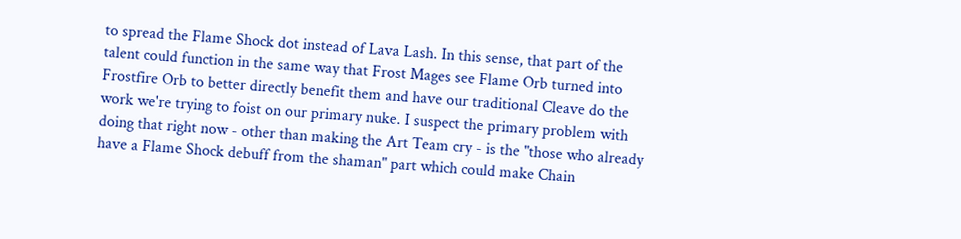to spread the Flame Shock dot instead of Lava Lash. In this sense, that part of the talent could function in the same way that Frost Mages see Flame Orb turned into Frostfire Orb to better directly benefit them and have our traditional Cleave do the work we're trying to foist on our primary nuke. I suspect the primary problem with doing that right now - other than making the Art Team cry - is the "those who already have a Flame Shock debuff from the shaman" part which could make Chain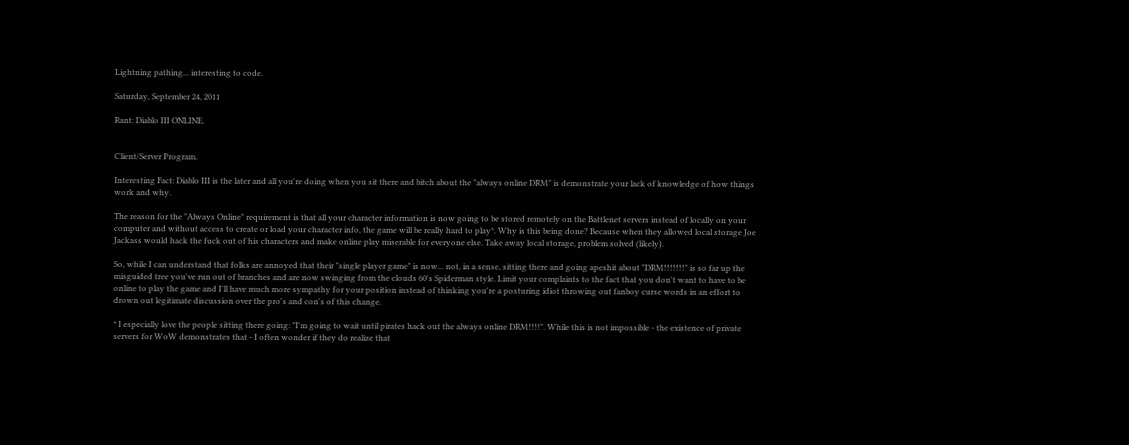Lightning pathing... interesting to code.

Saturday, September 24, 2011

Rant: Diablo III ONLINE.


Client/Server Program.

Interesting Fact: Diablo III is the later and all you're doing when you sit there and bitch about the "always online DRM" is demonstrate your lack of knowledge of how things work and why.

The reason for the "Always Online" requirement is that all your character information is now going to be stored remotely on the Battlenet servers instead of locally on your computer and without access to create or load your character info, the game will be really hard to play*. Why is this being done? Because when they allowed local storage Joe Jackass would hack the fuck out of his characters and make online play miserable for everyone else. Take away local storage, problem solved (likely).

So, while I can understand that folks are annoyed that their "single player game" is now... not, in a sense, sitting there and going apeshit about "DRM!!!!!!!" is so far up the misguided tree you've run out of branches and are now swinging from the clouds 60's Spiderman style. Limit your complaints to the fact that you don't want to have to be online to play the game and I'll have much more sympathy for your position instead of thinking you're a posturing idiot throwing out fanboy curse words in an effort to drown out legitimate discussion over the pro's and con's of this change.

* I especially love the people sitting there going: "I'm going to wait until pirates hack out the always online DRM!!!!". While this is not impossible - the existence of private servers for WoW demonstrates that - I often wonder if they do realize that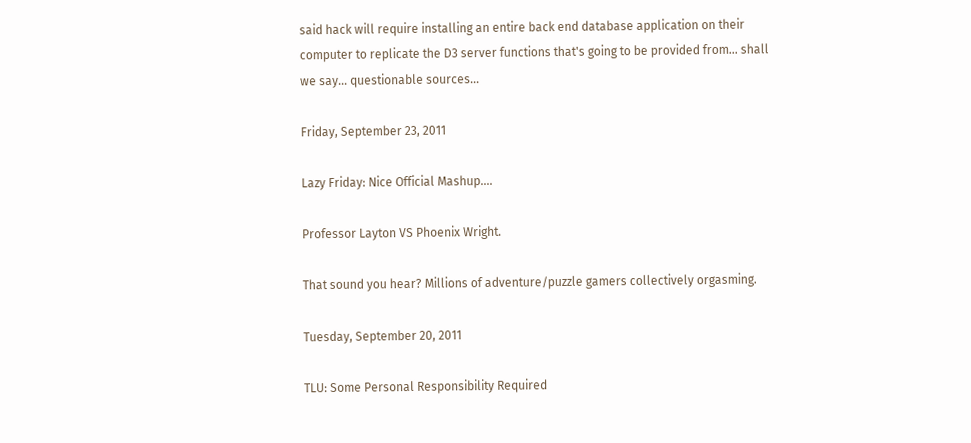said hack will require installing an entire back end database application on their computer to replicate the D3 server functions that's going to be provided from... shall we say... questionable sources...

Friday, September 23, 2011

Lazy Friday: Nice Official Mashup....

Professor Layton VS Phoenix Wright.

That sound you hear? Millions of adventure/puzzle gamers collectively orgasming.

Tuesday, September 20, 2011

TLU: Some Personal Responsibility Required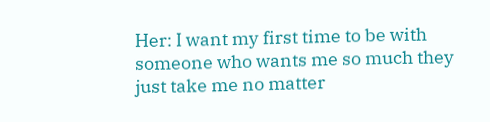Her: I want my first time to be with someone who wants me so much they just take me no matter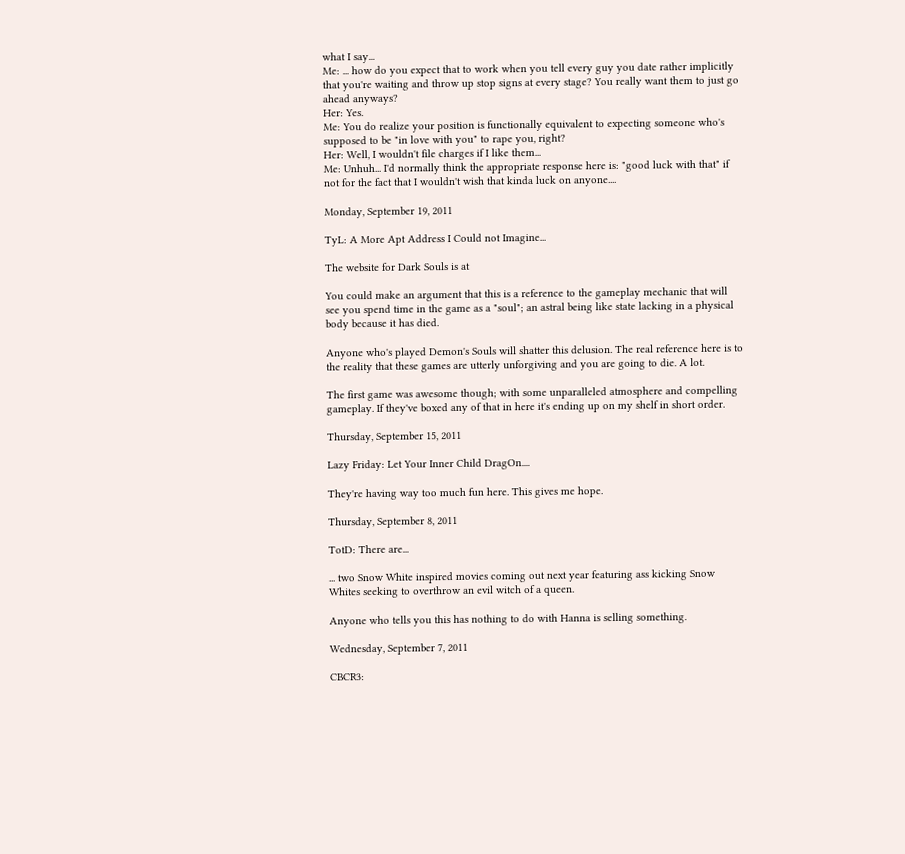what I say...
Me: ... how do you expect that to work when you tell every guy you date rather implicitly that you're waiting and throw up stop signs at every stage? You really want them to just go ahead anyways?
Her: Yes.
Me: You do realize your position is functionally equivalent to expecting someone who's supposed to be "in love with you" to rape you, right?
Her: Well, I wouldn't file charges if I like them...
Me: Unhuh... I'd normally think the appropriate response here is: "good luck with that" if not for the fact that I wouldn't wish that kinda luck on anyone....

Monday, September 19, 2011

TyL: A More Apt Address I Could not Imagine...

The website for Dark Souls is at

You could make an argument that this is a reference to the gameplay mechanic that will see you spend time in the game as a "soul"; an astral being like state lacking in a physical body because it has died.

Anyone who's played Demon's Souls will shatter this delusion. The real reference here is to the reality that these games are utterly unforgiving and you are going to die. A lot.

The first game was awesome though; with some unparalleled atmosphere and compelling gameplay. If they've boxed any of that in here it's ending up on my shelf in short order.

Thursday, September 15, 2011

Lazy Friday: Let Your Inner Child DragOn....

They're having way too much fun here. This gives me hope.

Thursday, September 8, 2011

TotD: There are...

... two Snow White inspired movies coming out next year featuring ass kicking Snow Whites seeking to overthrow an evil witch of a queen.

Anyone who tells you this has nothing to do with Hanna is selling something.

Wednesday, September 7, 2011

CBCR3: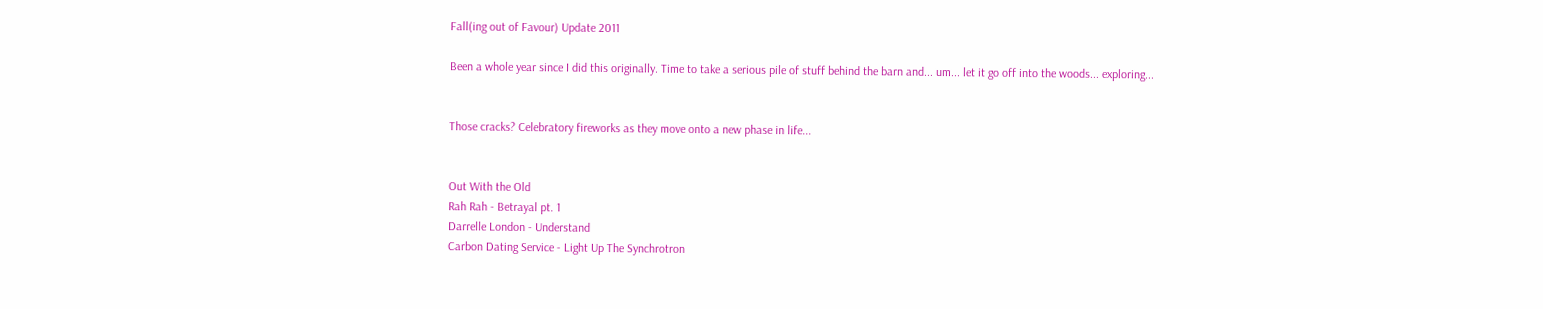Fall(ing out of Favour) Update 2011

Been a whole year since I did this originally. Time to take a serious pile of stuff behind the barn and... um... let it go off into the woods... exploring...


Those cracks? Celebratory fireworks as they move onto a new phase in life...


Out With the Old
Rah Rah - Betrayal pt. 1
Darrelle London - Understand
Carbon Dating Service - Light Up The Synchrotron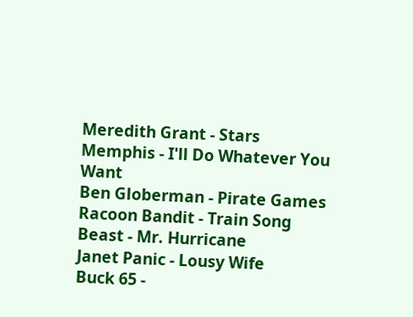Meredith Grant - Stars
Memphis - I'll Do Whatever You Want
Ben Globerman - Pirate Games
Racoon Bandit - Train Song
Beast - Mr. Hurricane
Janet Panic - Lousy Wife
Buck 65 -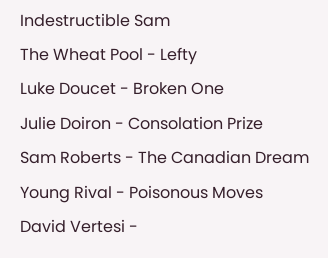Indestructible Sam
The Wheat Pool - Lefty
Luke Doucet - Broken One
Julie Doiron - Consolation Prize
Sam Roberts - The Canadian Dream
Young Rival - Poisonous Moves
David Vertesi -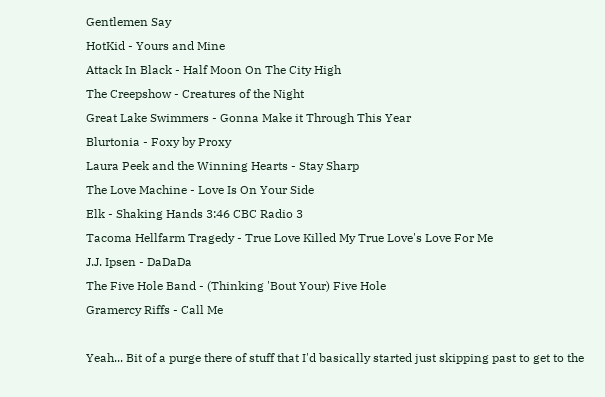Gentlemen Say
HotKid - Yours and Mine
Attack In Black - Half Moon On The City High
The Creepshow - Creatures of the Night
Great Lake Swimmers - Gonna Make it Through This Year
Blurtonia - Foxy by Proxy
Laura Peek and the Winning Hearts - Stay Sharp
The Love Machine - Love Is On Your Side
Elk - Shaking Hands 3:46 CBC Radio 3
Tacoma Hellfarm Tragedy - True Love Killed My True Love's Love For Me
J.J. Ipsen - DaDaDa
The Five Hole Band - (Thinking 'Bout Your) Five Hole
Gramercy Riffs - Call Me

Yeah... Bit of a purge there of stuff that I'd basically started just skipping past to get to the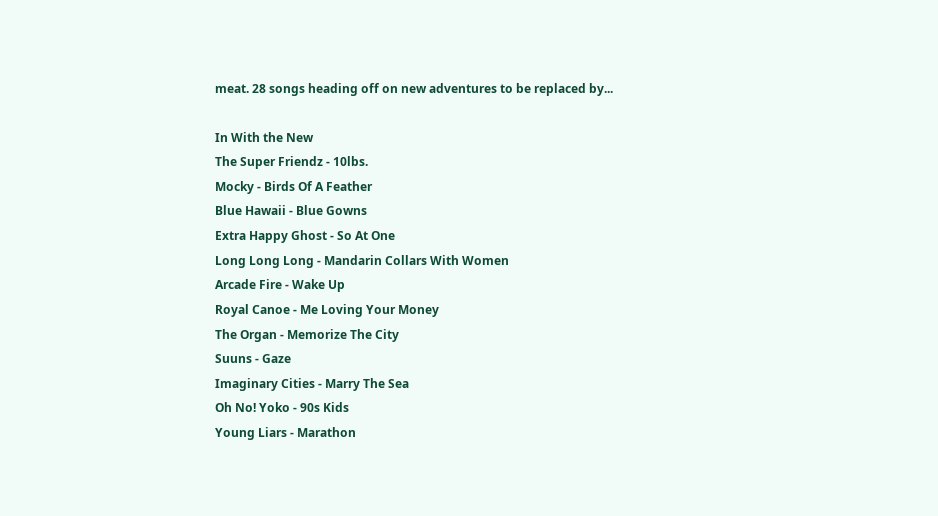meat. 28 songs heading off on new adventures to be replaced by...

In With the New
The Super Friendz - 10lbs.
Mocky - Birds Of A Feather
Blue Hawaii - Blue Gowns
Extra Happy Ghost - So At One
Long Long Long - Mandarin Collars With Women
Arcade Fire - Wake Up
Royal Canoe - Me Loving Your Money
The Organ - Memorize The City
Suuns - Gaze
Imaginary Cities - Marry The Sea
Oh No! Yoko - 90s Kids
Young Liars - Marathon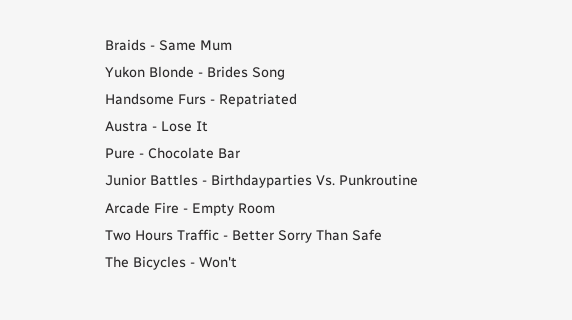Braids - Same Mum
Yukon Blonde - Brides Song
Handsome Furs - Repatriated
Austra - Lose It
Pure - Chocolate Bar
Junior Battles - Birthdayparties Vs. Punkroutine
Arcade Fire - Empty Room
Two Hours Traffic - Better Sorry Than Safe
The Bicycles - Won't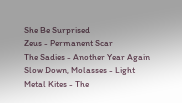She Be Surprised
Zeus - Permanent Scar
The Sadies - Another Year Again
Slow Down, Molasses - Light
Metal Kites - The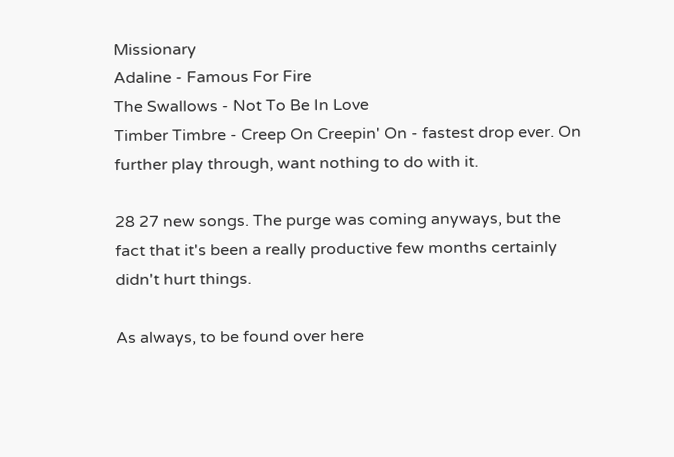Missionary
Adaline - Famous For Fire
The Swallows - Not To Be In Love
Timber Timbre - Creep On Creepin' On - fastest drop ever. On further play through, want nothing to do with it.

28 27 new songs. The purge was coming anyways, but the fact that it's been a really productive few months certainly didn't hurt things.

As always, to be found over here